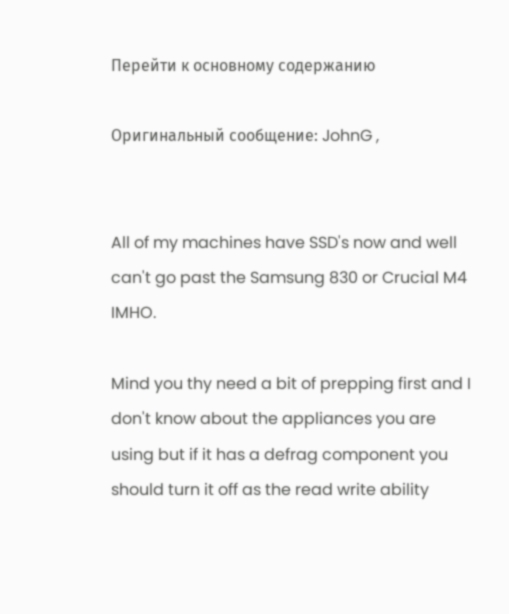Перейти к основному содержанию

Оригинальный сообщение: JohnG ,


All of my machines have SSD's now and well can't go past the Samsung 830 or Crucial M4 IMHO.

Mind you thy need a bit of prepping first and I don't know about the appliances you are using but if it has a defrag component you should turn it off as the read write ability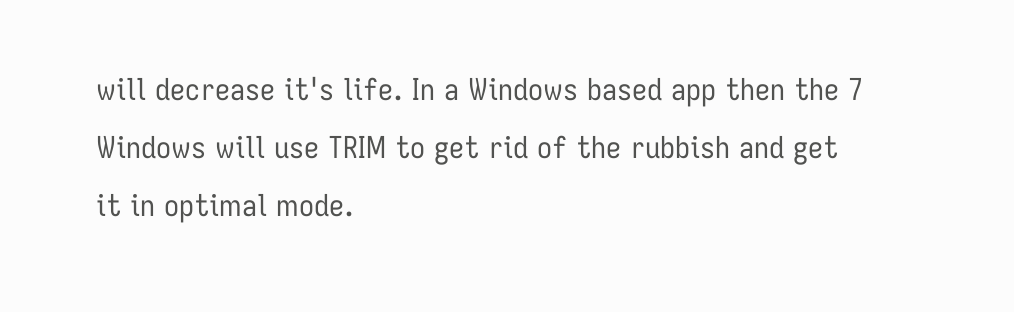will decrease it's life. In a Windows based app then the 7 Windows will use TRIM to get rid of the rubbish and get it in optimal mode.